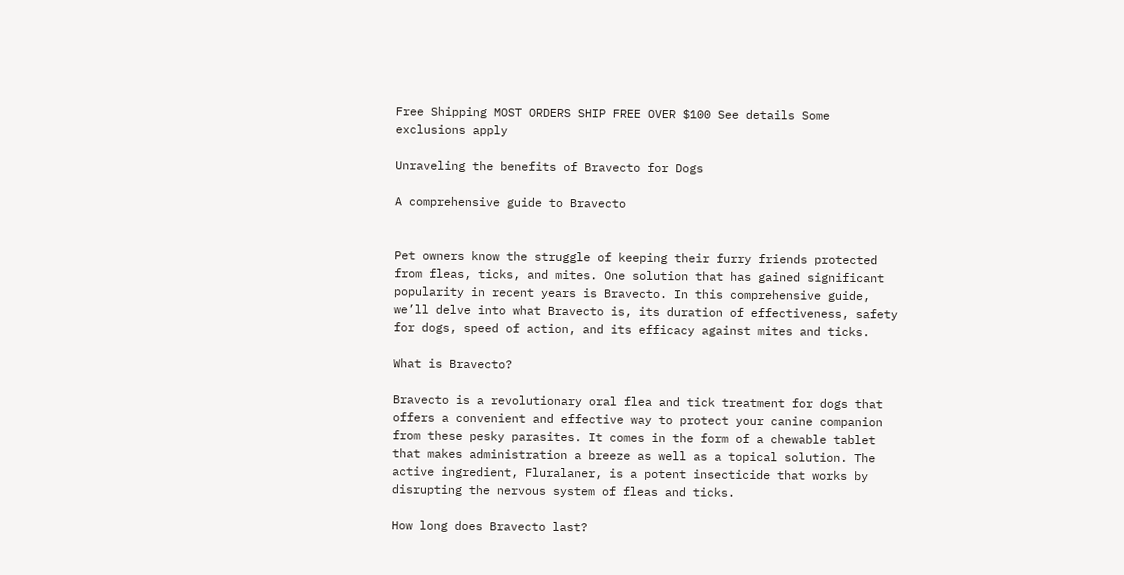Free Shipping MOST ORDERS SHIP FREE OVER $100 See details Some exclusions apply

Unraveling the benefits of Bravecto for Dogs

A comprehensive guide to Bravecto


Pet owners know the struggle of keeping their furry friends protected from fleas, ticks, and mites. One solution that has gained significant popularity in recent years is Bravecto. In this comprehensive guide, we’ll delve into what Bravecto is, its duration of effectiveness, safety for dogs, speed of action, and its efficacy against mites and ticks.

What is Bravecto?

Bravecto is a revolutionary oral flea and tick treatment for dogs that offers a convenient and effective way to protect your canine companion from these pesky parasites. It comes in the form of a chewable tablet that makes administration a breeze as well as a topical solution. The active ingredient, Fluralaner, is a potent insecticide that works by disrupting the nervous system of fleas and ticks.

How long does Bravecto last?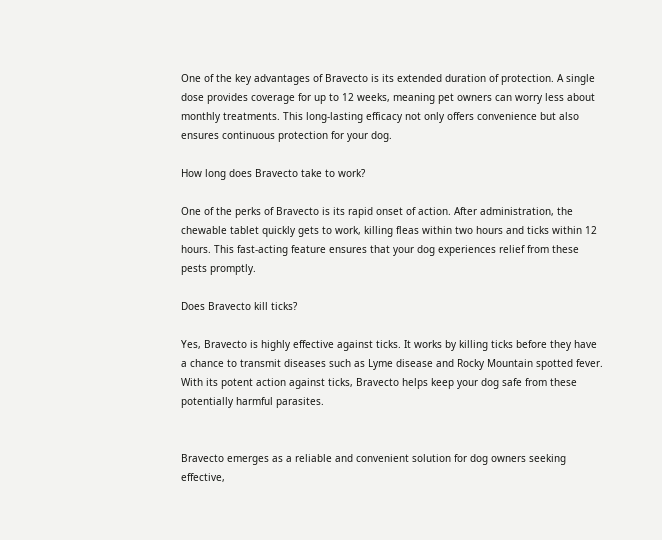One of the key advantages of Bravecto is its extended duration of protection. A single dose provides coverage for up to 12 weeks, meaning pet owners can worry less about monthly treatments. This long-lasting efficacy not only offers convenience but also ensures continuous protection for your dog.

How long does Bravecto take to work?

One of the perks of Bravecto is its rapid onset of action. After administration, the chewable tablet quickly gets to work, killing fleas within two hours and ticks within 12 hours. This fast-acting feature ensures that your dog experiences relief from these pests promptly.

Does Bravecto kill ticks?

Yes, Bravecto is highly effective against ticks. It works by killing ticks before they have a chance to transmit diseases such as Lyme disease and Rocky Mountain spotted fever. With its potent action against ticks, Bravecto helps keep your dog safe from these potentially harmful parasites.


Bravecto emerges as a reliable and convenient solution for dog owners seeking effective,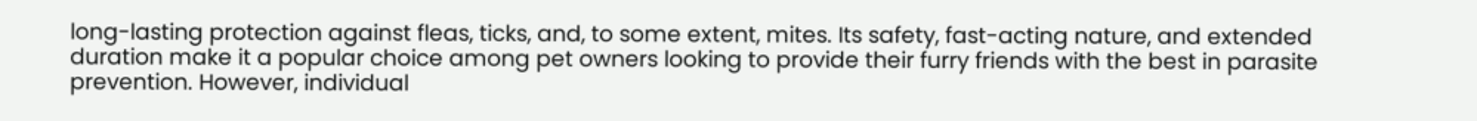long-lasting protection against fleas, ticks, and, to some extent, mites. Its safety, fast-acting nature, and extended duration make it a popular choice among pet owners looking to provide their furry friends with the best in parasite prevention. However, individual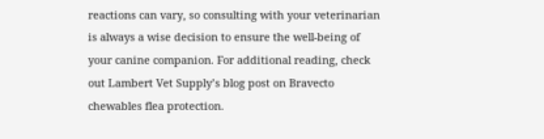reactions can vary, so consulting with your veterinarian is always a wise decision to ensure the well-being of your canine companion. For additional reading, check out Lambert Vet Supply’s blog post on Bravecto chewables flea protection.